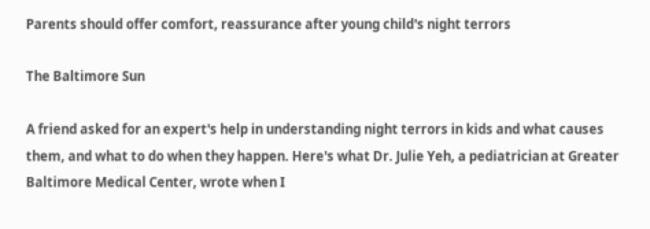Parents should offer comfort, reassurance after young child's night terrors

The Baltimore Sun

A friend asked for an expert's help in understanding night terrors in kids and what causes them, and what to do when they happen. Here's what Dr. Julie Yeh, a pediatrician at Greater Baltimore Medical Center, wrote when I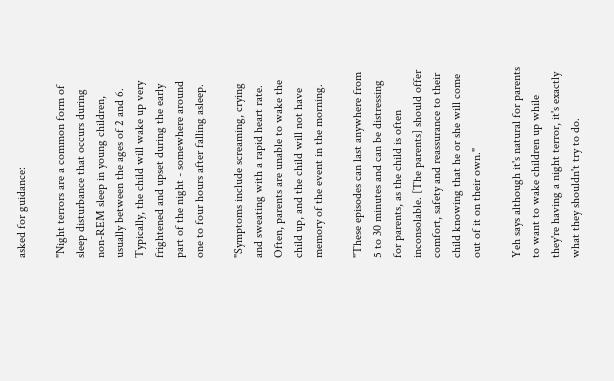asked for guidance:

"Night terrors are a common form of sleep disturbance that occurs during non-REM sleep in young children, usually between the ages of 2 and 6. Typically, the child will wake up very frightened and upset during the early part of the night - somewhere around one to four hours after falling asleep.

"Symptoms include screaming, crying and sweating with a rapid heart rate. Often, parents are unable to wake the child up, and the child will not have memory of the event in the morning.

"These episodes can last anywhere from 5 to 30 minutes and can be distressing for parents, as the child is often inconsolable. [The parents] should offer comfort, safety and reassurance to their child knowing that he or she will come out of it on their own."

Yeh says although it's natural for parents to want to wake children up while they're having a night terror, it's exactly what they shouldn't try to do.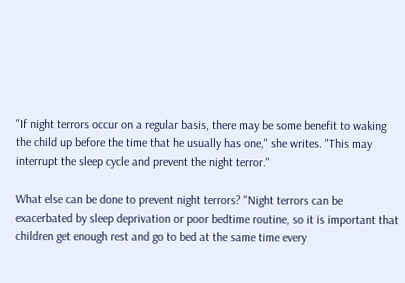"If night terrors occur on a regular basis, there may be some benefit to waking the child up before the time that he usually has one," she writes. "This may interrupt the sleep cycle and prevent the night terror."

What else can be done to prevent night terrors? "Night terrors can be exacerbated by sleep deprivation or poor bedtime routine, so it is important that children get enough rest and go to bed at the same time every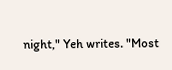night," Yeh writes. "Most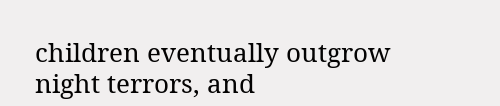children eventually outgrow night terrors, and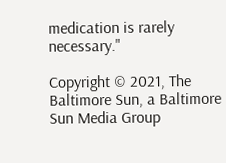medication is rarely necessary."

Copyright © 2021, The Baltimore Sun, a Baltimore Sun Media Group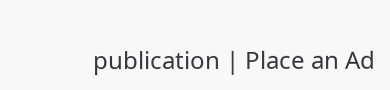publication | Place an Ad